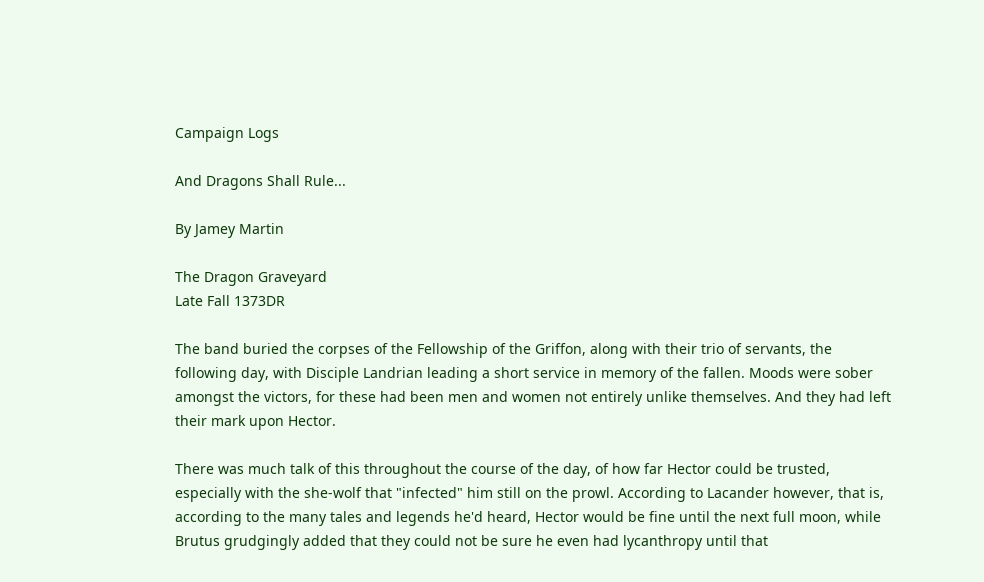Campaign Logs

And Dragons Shall Rule...

By Jamey Martin

The Dragon Graveyard
Late Fall 1373DR

The band buried the corpses of the Fellowship of the Griffon, along with their trio of servants, the following day, with Disciple Landrian leading a short service in memory of the fallen. Moods were sober amongst the victors, for these had been men and women not entirely unlike themselves. And they had left their mark upon Hector.

There was much talk of this throughout the course of the day, of how far Hector could be trusted, especially with the she-wolf that "infected" him still on the prowl. According to Lacander however, that is, according to the many tales and legends he'd heard, Hector would be fine until the next full moon, while Brutus grudgingly added that they could not be sure he even had lycanthropy until that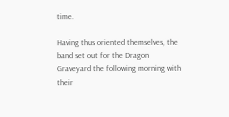time.

Having thus oriented themselves, the band set out for the Dragon Graveyard the following morning with their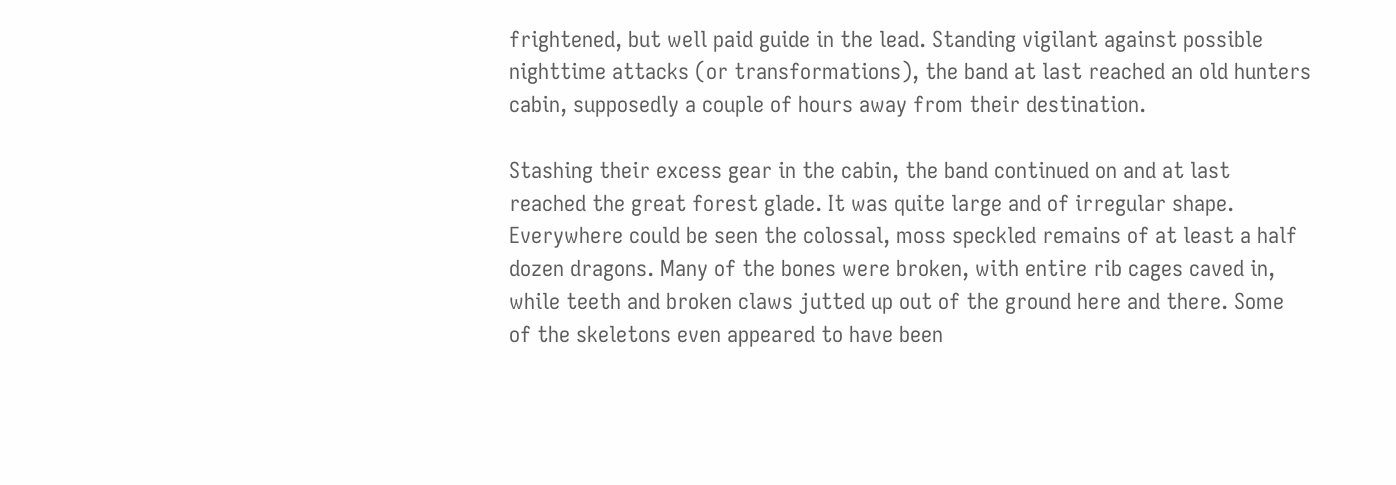frightened, but well paid guide in the lead. Standing vigilant against possible nighttime attacks (or transformations), the band at last reached an old hunters cabin, supposedly a couple of hours away from their destination.

Stashing their excess gear in the cabin, the band continued on and at last reached the great forest glade. It was quite large and of irregular shape. Everywhere could be seen the colossal, moss speckled remains of at least a half dozen dragons. Many of the bones were broken, with entire rib cages caved in, while teeth and broken claws jutted up out of the ground here and there. Some of the skeletons even appeared to have been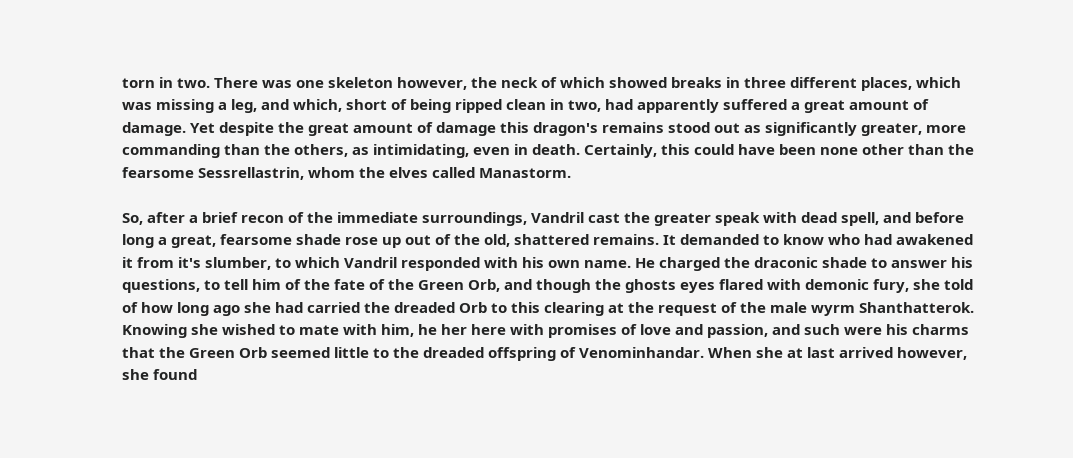torn in two. There was one skeleton however, the neck of which showed breaks in three different places, which was missing a leg, and which, short of being ripped clean in two, had apparently suffered a great amount of damage. Yet despite the great amount of damage this dragon's remains stood out as significantly greater, more commanding than the others, as intimidating, even in death. Certainly, this could have been none other than the fearsome Sessrellastrin, whom the elves called Manastorm.

So, after a brief recon of the immediate surroundings, Vandril cast the greater speak with dead spell, and before long a great, fearsome shade rose up out of the old, shattered remains. It demanded to know who had awakened it from it's slumber, to which Vandril responded with his own name. He charged the draconic shade to answer his questions, to tell him of the fate of the Green Orb, and though the ghosts eyes flared with demonic fury, she told of how long ago she had carried the dreaded Orb to this clearing at the request of the male wyrm Shanthatterok. Knowing she wished to mate with him, he her here with promises of love and passion, and such were his charms that the Green Orb seemed little to the dreaded offspring of Venominhandar. When she at last arrived however, she found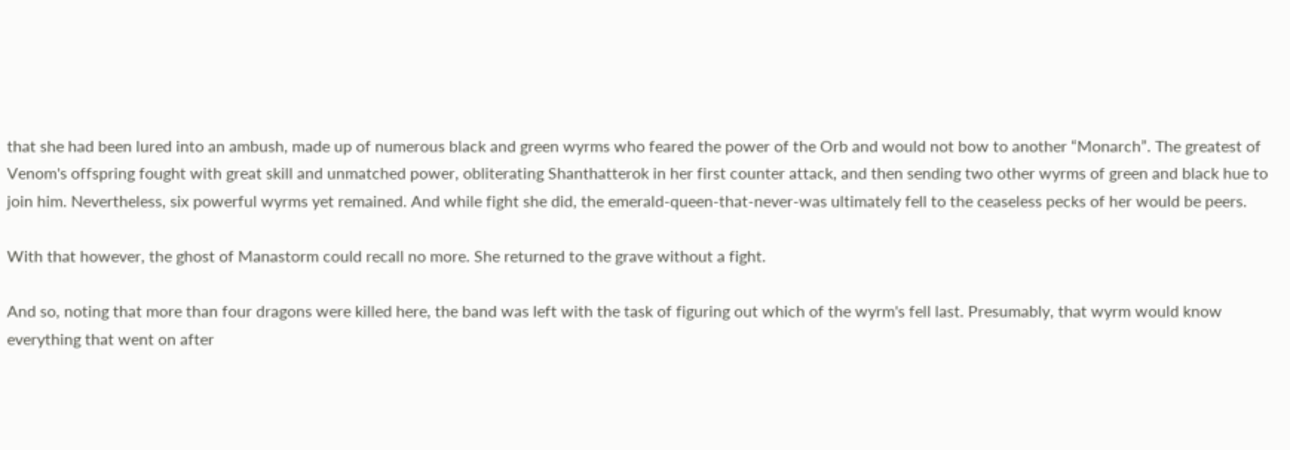that she had been lured into an ambush, made up of numerous black and green wyrms who feared the power of the Orb and would not bow to another “Monarch”. The greatest of Venom's offspring fought with great skill and unmatched power, obliterating Shanthatterok in her first counter attack, and then sending two other wyrms of green and black hue to join him. Nevertheless, six powerful wyrms yet remained. And while fight she did, the emerald-queen-that-never-was ultimately fell to the ceaseless pecks of her would be peers.

With that however, the ghost of Manastorm could recall no more. She returned to the grave without a fight.

And so, noting that more than four dragons were killed here, the band was left with the task of figuring out which of the wyrm's fell last. Presumably, that wyrm would know everything that went on after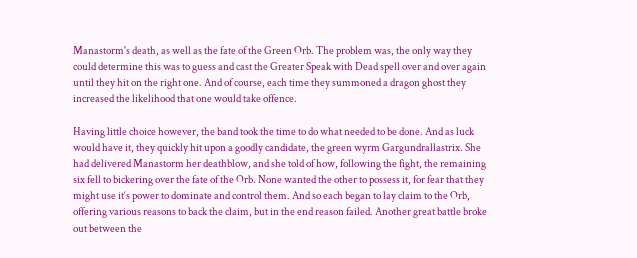Manastorm's death, as well as the fate of the Green Orb. The problem was, the only way they could determine this was to guess and cast the Greater Speak with Dead spell over and over again until they hit on the right one. And of course, each time they summoned a dragon ghost they increased the likelihood that one would take offence.

Having little choice however, the band took the time to do what needed to be done. And as luck would have it, they quickly hit upon a goodly candidate, the green wyrm Gargundrallastrix. She had delivered Manastorm her deathblow, and she told of how, following the fight, the remaining six fell to bickering over the fate of the Orb. None wanted the other to possess it, for fear that they might use it‘s power to dominate and control them. And so each began to lay claim to the Orb, offering various reasons to back the claim, but in the end reason failed. Another great battle broke out between the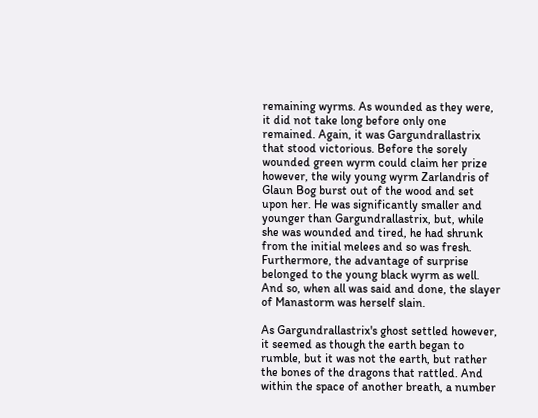remaining wyrms. As wounded as they were, it did not take long before only one remained. Again, it was Gargundrallastrix that stood victorious. Before the sorely wounded green wyrm could claim her prize however, the wily young wyrm Zarlandris of Glaun Bog burst out of the wood and set upon her. He was significantly smaller and younger than Gargundrallastrix, but, while she was wounded and tired, he had shrunk from the initial melees and so was fresh. Furthermore, the advantage of surprise belonged to the young black wyrm as well. And so, when all was said and done, the slayer of Manastorm was herself slain.

As Gargundrallastrix's ghost settled however, it seemed as though the earth began to rumble, but it was not the earth, but rather the bones of the dragons that rattled. And within the space of another breath, a number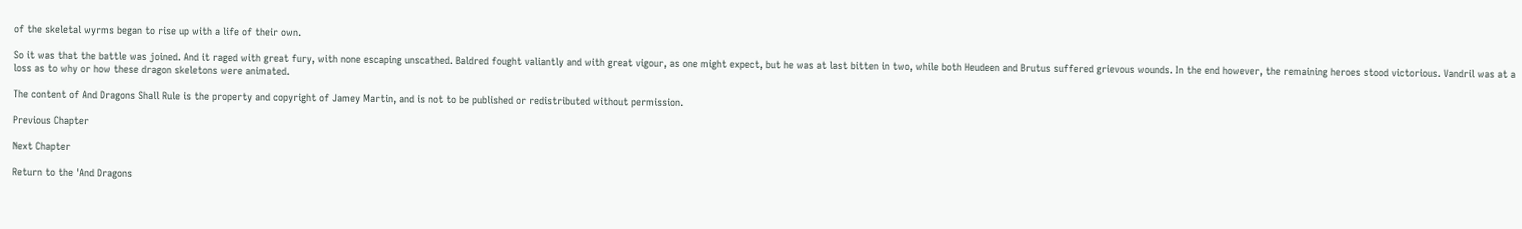of the skeletal wyrms began to rise up with a life of their own.

So it was that the battle was joined. And it raged with great fury, with none escaping unscathed. Baldred fought valiantly and with great vigour, as one might expect, but he was at last bitten in two, while both Heudeen and Brutus suffered grievous wounds. In the end however, the remaining heroes stood victorious. Vandril was at a loss as to why or how these dragon skeletons were animated.

The content of And Dragons Shall Rule is the property and copyright of Jamey Martin, and is not to be published or redistributed without permission.

Previous Chapter

Next Chapter

Return to the 'And Dragons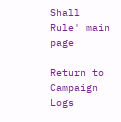Shall Rule' main page

Return to Campaign Logs